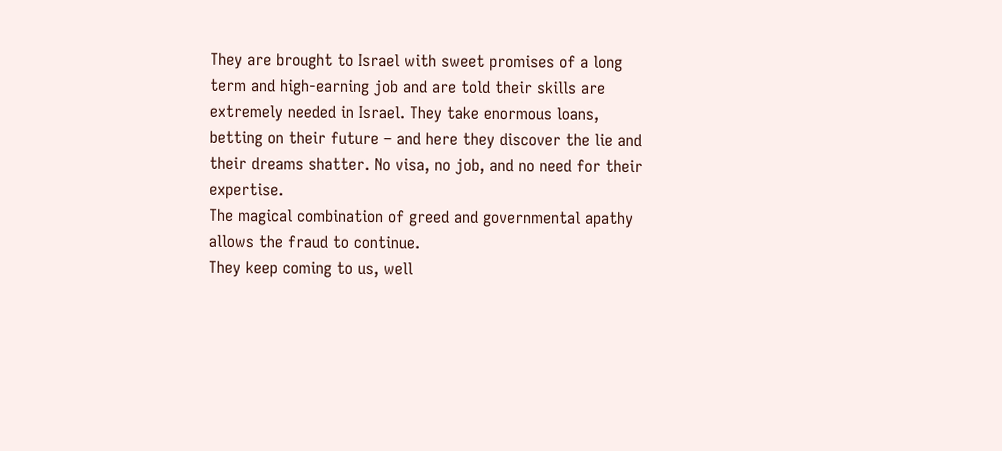They are brought to Israel with sweet promises of a long term and high-earning job and are told their skills are extremely needed in Israel. They take enormous loans, betting on their future – and here they discover the lie and their dreams shatter. No visa, no job, and no need for their expertise.
The magical combination of greed and governmental apathy allows the fraud to continue.
They keep coming to us, well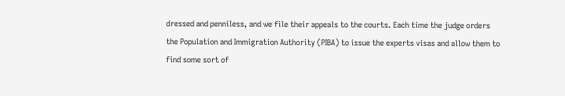dressed and penniless, and we file their appeals to the courts. Each time the judge orders the Population and Immigration Authority (PIBA) to issue the experts visas and allow them to find some sort of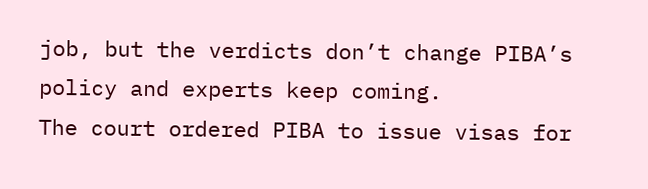job, but the verdicts don’t change PIBA’s policy and experts keep coming.
The court ordered PIBA to issue visas for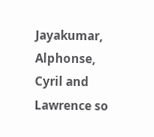Jayakumar, Alphonse, Cyril and Lawrence so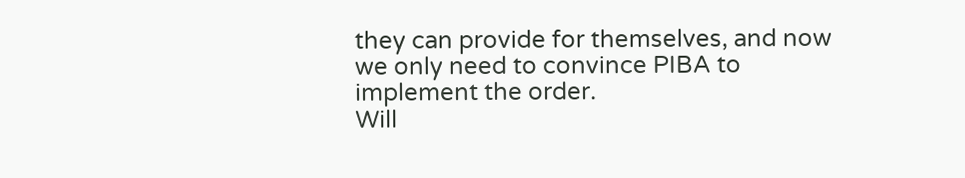they can provide for themselves, and now we only need to convince PIBA to implement the order.
Will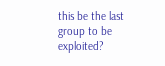this be the last group to be exploited?